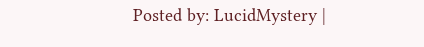Posted by: LucidMystery |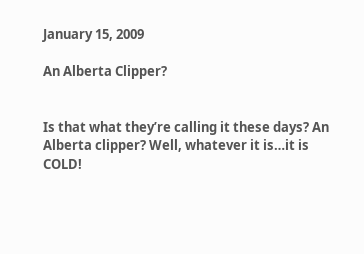January 15, 2009

An Alberta Clipper?


Is that what they’re calling it these days? An Alberta clipper? Well, whatever it is…it is COLD!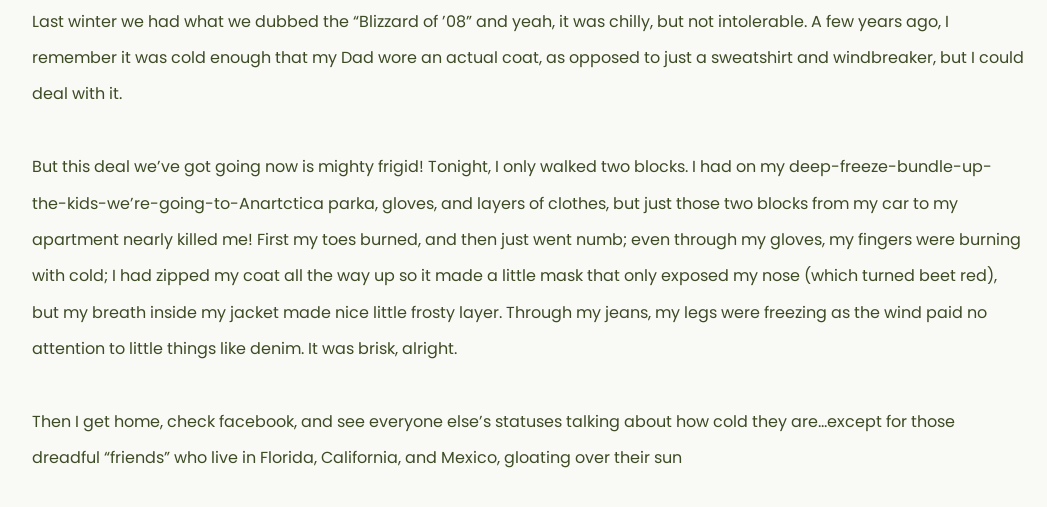Last winter we had what we dubbed the “Blizzard of ’08” and yeah, it was chilly, but not intolerable. A few years ago, I remember it was cold enough that my Dad wore an actual coat, as opposed to just a sweatshirt and windbreaker, but I could deal with it.

But this deal we’ve got going now is mighty frigid! Tonight, I only walked two blocks. I had on my deep-freeze-bundle-up-the-kids-we’re-going-to-Anartctica parka, gloves, and layers of clothes, but just those two blocks from my car to my apartment nearly killed me! First my toes burned, and then just went numb; even through my gloves, my fingers were burning with cold; I had zipped my coat all the way up so it made a little mask that only exposed my nose (which turned beet red), but my breath inside my jacket made nice little frosty layer. Through my jeans, my legs were freezing as the wind paid no attention to little things like denim. It was brisk, alright.

Then I get home, check facebook, and see everyone else’s statuses talking about how cold they are…except for those dreadful “friends” who live in Florida, California, and Mexico, gloating over their sun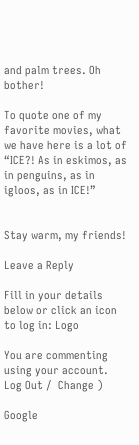and palm trees. Oh bother!

To quote one of my favorite movies, what we have here is a lot of “ICE?! As in eskimos, as in penguins, as in igloos, as in ICE!”


Stay warm, my friends!

Leave a Reply

Fill in your details below or click an icon to log in: Logo

You are commenting using your account. Log Out /  Change )

Google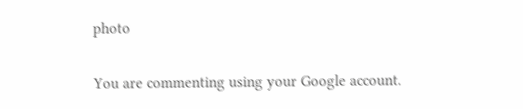photo

You are commenting using your Google account.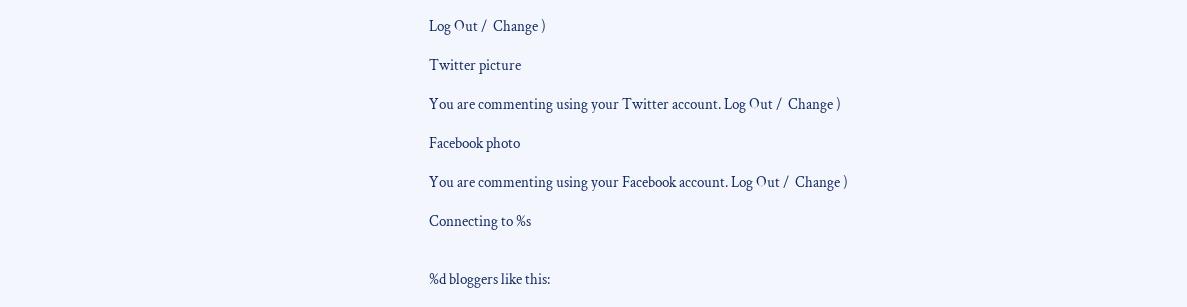Log Out /  Change )

Twitter picture

You are commenting using your Twitter account. Log Out /  Change )

Facebook photo

You are commenting using your Facebook account. Log Out /  Change )

Connecting to %s


%d bloggers like this: